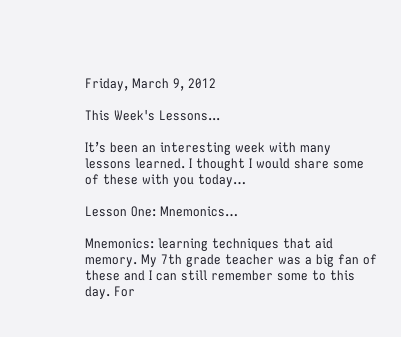Friday, March 9, 2012

This Week's Lessons...

It’s been an interesting week with many lessons learned. I thought I would share some of these with you today…

Lesson One: Mnemonics…

Mnemonics: learning techniques that aid memory. My 7th grade teacher was a big fan of these and I can still remember some to this day. For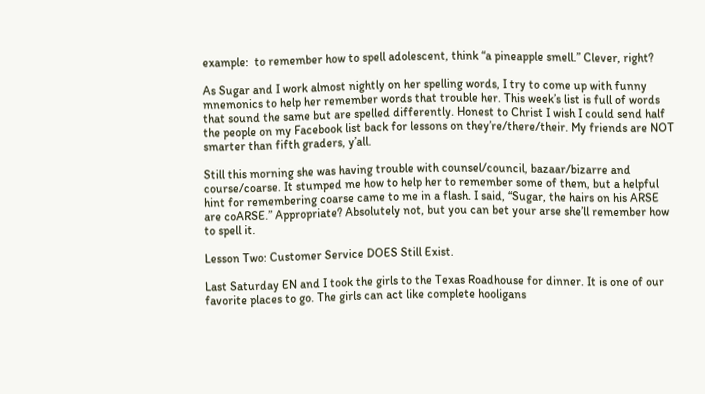example:  to remember how to spell adolescent, think “a pineapple smell.” Clever, right?

As Sugar and I work almost nightly on her spelling words, I try to come up with funny mnemonics to help her remember words that trouble her. This week’s list is full of words that sound the same but are spelled differently. Honest to Christ I wish I could send half the people on my Facebook list back for lessons on they’re/there/their. My friends are NOT smarter than fifth graders, y’all.

Still this morning she was having trouble with counsel/council, bazaar/bizarre and course/coarse. It stumped me how to help her to remember some of them, but a helpful hint for remembering coarse came to me in a flash. I said, “Sugar, the hairs on his ARSE are coARSE.” Appropriate? Absolutely not, but you can bet your arse she’ll remember how to spell it.

Lesson Two: Customer Service DOES Still Exist.

Last Saturday EN and I took the girls to the Texas Roadhouse for dinner. It is one of our favorite places to go. The girls can act like complete hooligans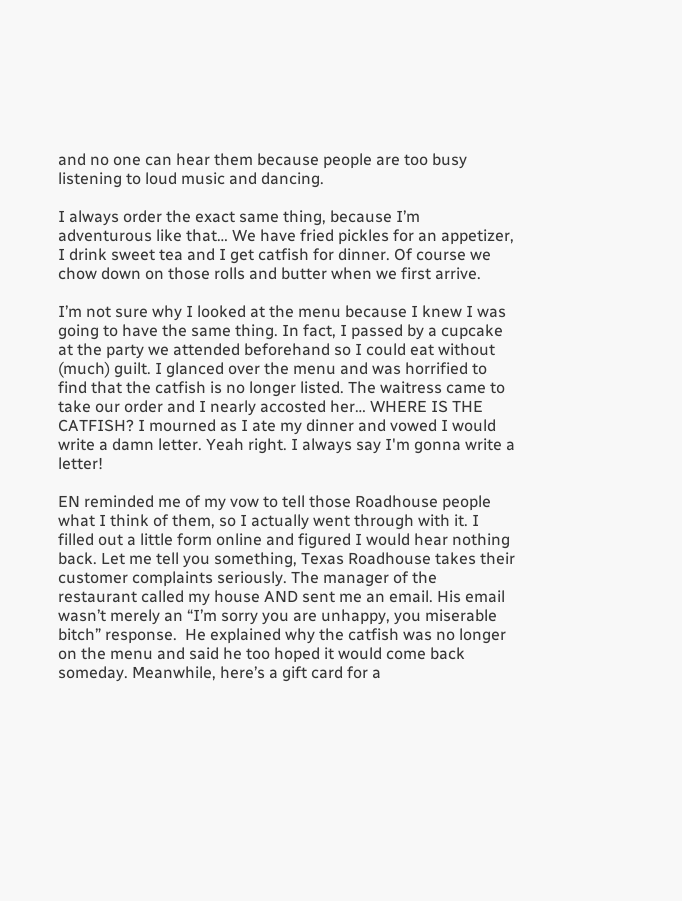and no one can hear them because people are too busy listening to loud music and dancing.

I always order the exact same thing, because I’m adventurous like that… We have fried pickles for an appetizer, I drink sweet tea and I get catfish for dinner. Of course we chow down on those rolls and butter when we first arrive.

I’m not sure why I looked at the menu because I knew I was going to have the same thing. In fact, I passed by a cupcake at the party we attended beforehand so I could eat without (much) guilt. I glanced over the menu and was horrified to find that the catfish is no longer listed. The waitress came to take our order and I nearly accosted her… WHERE IS THE CATFISH? I mourned as I ate my dinner and vowed I would write a damn letter. Yeah right. I always say I'm gonna write a letter!

EN reminded me of my vow to tell those Roadhouse people what I think of them, so I actually went through with it. I filled out a little form online and figured I would hear nothing back. Let me tell you something, Texas Roadhouse takes their customer complaints seriously. The manager of the restaurant called my house AND sent me an email. His email wasn’t merely an “I’m sorry you are unhappy, you miserable bitch” response.  He explained why the catfish was no longer on the menu and said he too hoped it would come back someday. Meanwhile, here’s a gift card for a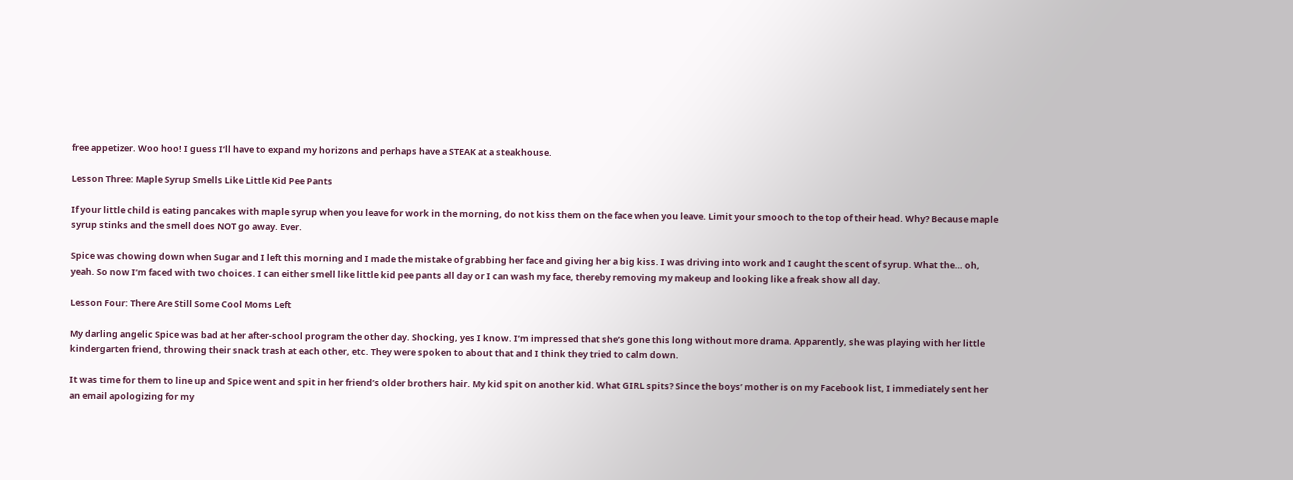free appetizer. Woo hoo! I guess I’ll have to expand my horizons and perhaps have a STEAK at a steakhouse.

Lesson Three: Maple Syrup Smells Like Little Kid Pee Pants

If your little child is eating pancakes with maple syrup when you leave for work in the morning, do not kiss them on the face when you leave. Limit your smooch to the top of their head. Why? Because maple syrup stinks and the smell does NOT go away. Ever.

Spice was chowing down when Sugar and I left this morning and I made the mistake of grabbing her face and giving her a big kiss. I was driving into work and I caught the scent of syrup. What the… oh, yeah. So now I’m faced with two choices. I can either smell like little kid pee pants all day or I can wash my face, thereby removing my makeup and looking like a freak show all day.

Lesson Four: There Are Still Some Cool Moms Left

My darling angelic Spice was bad at her after-school program the other day. Shocking, yes I know. I’m impressed that she’s gone this long without more drama. Apparently, she was playing with her little kindergarten friend, throwing their snack trash at each other, etc. They were spoken to about that and I think they tried to calm down.

It was time for them to line up and Spice went and spit in her friend’s older brothers hair. My kid spit on another kid. What GIRL spits? Since the boys’ mother is on my Facebook list, I immediately sent her an email apologizing for my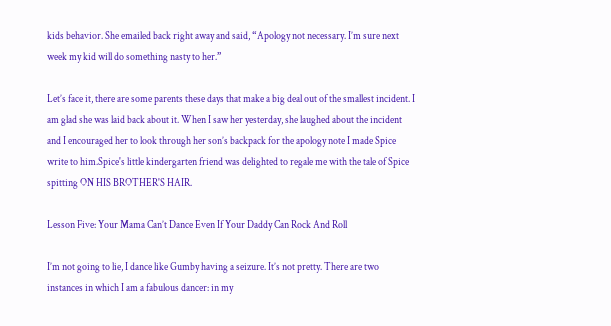kids behavior. She emailed back right away and said, “Apology not necessary. I’m sure next week my kid will do something nasty to her.”

Let’s face it, there are some parents these days that make a big deal out of the smallest incident. I am glad she was laid back about it. When I saw her yesterday, she laughed about the incident and I encouraged her to look through her son’s backpack for the apology note I made Spice write to him.Spice's little kindergarten friend was delighted to regale me with the tale of Spice spitting ON HIS BROTHER'S HAIR.

Lesson Five: Your Mama Can’t Dance Even If Your Daddy Can Rock And Roll

I’m not going to lie, I dance like Gumby having a seizure. It’s not pretty. There are two instances in which I am a fabulous dancer: in my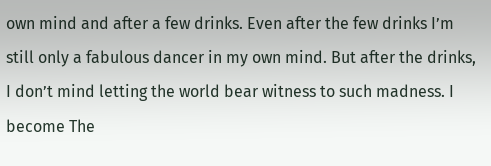own mind and after a few drinks. Even after the few drinks I’m still only a fabulous dancer in my own mind. But after the drinks, I don’t mind letting the world bear witness to such madness. I become The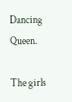Dancing Queen.

The girls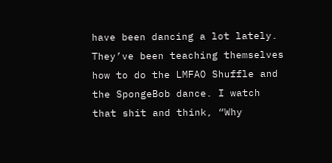have been dancing a lot lately. They’ve been teaching themselves how to do the LMFAO Shuffle and the SpongeBob dance. I watch that shit and think, “Why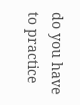do you have to practice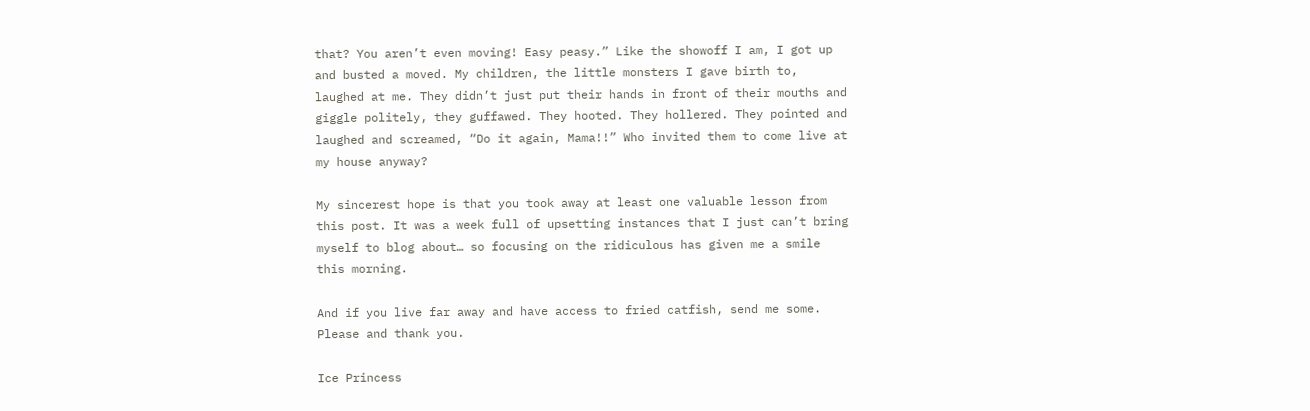that? You aren’t even moving! Easy peasy.” Like the showoff I am, I got up and busted a moved. My children, the little monsters I gave birth to, laughed at me. They didn’t just put their hands in front of their mouths and giggle politely, they guffawed. They hooted. They hollered. They pointed and laughed and screamed, “Do it again, Mama!!” Who invited them to come live at my house anyway?

My sincerest hope is that you took away at least one valuable lesson from this post. It was a week full of upsetting instances that I just can’t bring myself to blog about… so focusing on the ridiculous has given me a smile this morning.

And if you live far away and have access to fried catfish, send me some. Please and thank you.

Ice Princess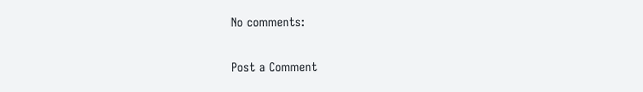No comments:

Post a Comment